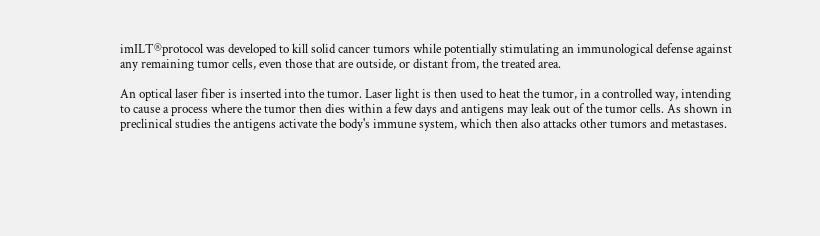imILT®protocol was developed to kill solid cancer tumors while potentially stimulating an immunological defense against any remaining tumor cells, even those that are outside, or distant from, the treated area.

An optical laser fiber is inserted into the tumor. Laser light is then used to heat the tumor, in a controlled way, intending to cause a process where the tumor then dies within a few days and antigens may leak out of the tumor cells. As shown in preclinical studies the antigens activate the body's immune system, which then also attacks other tumors and metastases.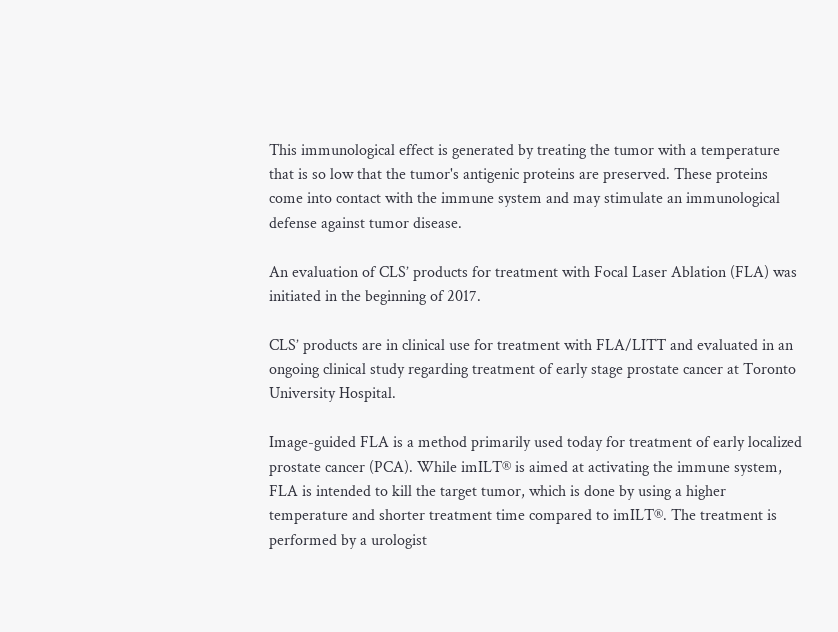This immunological effect is generated by treating the tumor with a temperature that is so low that the tumor's antigenic proteins are preserved. These proteins come into contact with the immune system and may stimulate an immunological defense against tumor disease.

An evaluation of CLS’ products for treatment with Focal Laser Ablation (FLA) was initiated in the beginning of 2017.

CLS’ products are in clinical use for treatment with FLA/LITT and evaluated in an ongoing clinical study regarding treatment of early stage prostate cancer at Toronto University Hospital.

Image-guided FLA is a method primarily used today for treatment of early localized prostate cancer (PCA). While imILT® is aimed at activating the immune system, FLA is intended to kill the target tumor, which is done by using a higher temperature and shorter treatment time compared to imILT®. The treatment is performed by a urologist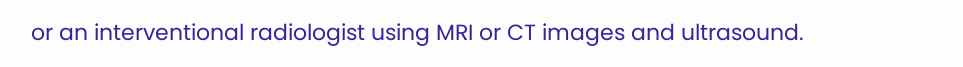or an interventional radiologist using MRI or CT images and ultrasound.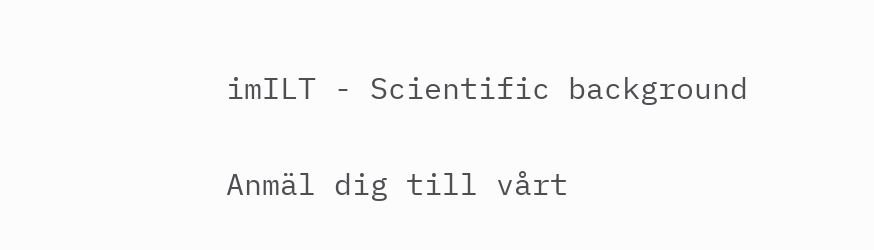imILT - Scientific background

Anmäl dig till vårt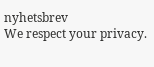nyhetsbrev
We respect your privacy.